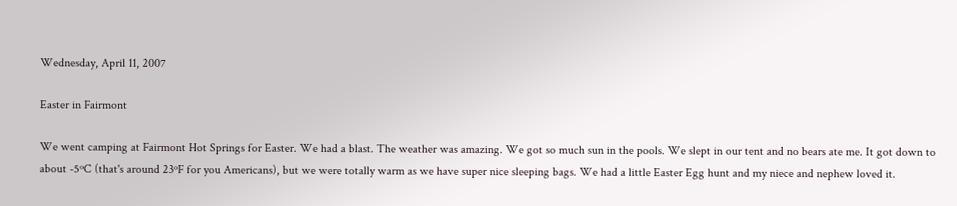Wednesday, April 11, 2007

Easter in Fairmont

We went camping at Fairmont Hot Springs for Easter. We had a blast. The weather was amazing. We got so much sun in the pools. We slept in our tent and no bears ate me. It got down to about -5ºC (that's around 23ºF for you Americans), but we were totally warm as we have super nice sleeping bags. We had a little Easter Egg hunt and my niece and nephew loved it.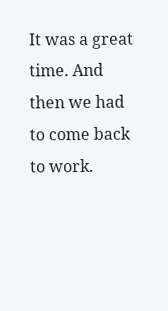It was a great time. And then we had to come back to work.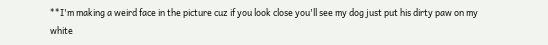**I'm making a weird face in the picture cuz if you look close you'll see my dog just put his dirty paw on my white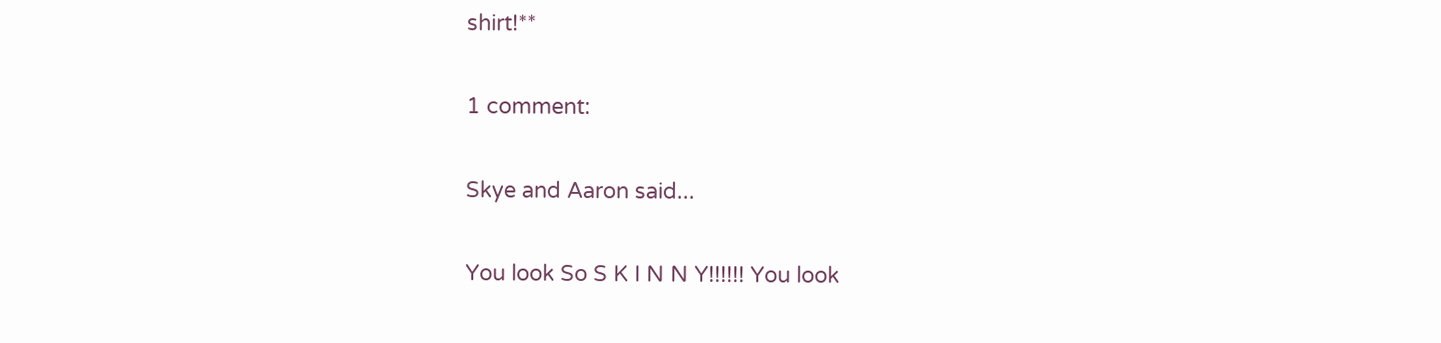shirt!**

1 comment:

Skye and Aaron said...

You look So S K I N N Y!!!!!! You look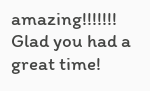amazing!!!!!!! Glad you had a great time!